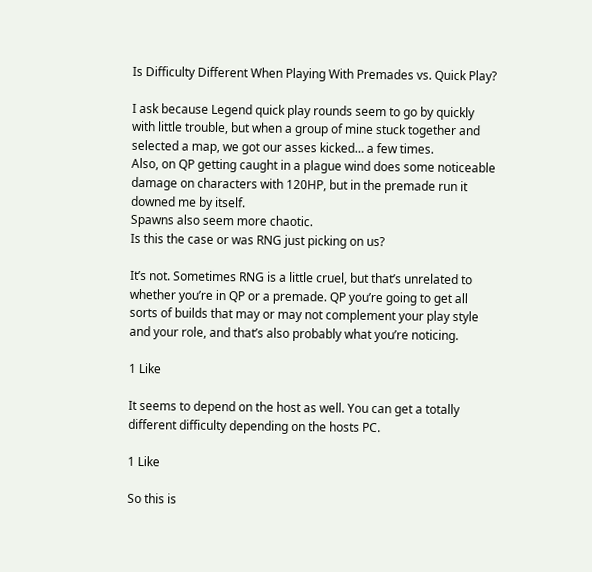Is Difficulty Different When Playing With Premades vs. Quick Play?

I ask because Legend quick play rounds seem to go by quickly with little trouble, but when a group of mine stuck together and selected a map, we got our asses kicked… a few times.
Also, on QP getting caught in a plague wind does some noticeable damage on characters with 120HP, but in the premade run it downed me by itself.
Spawns also seem more chaotic.
Is this the case or was RNG just picking on us?

It’s not. Sometimes RNG is a little cruel, but that’s unrelated to whether you’re in QP or a premade. QP you’re going to get all sorts of builds that may or may not complement your play style and your role, and that’s also probably what you’re noticing.

1 Like

It seems to depend on the host as well. You can get a totally different difficulty depending on the hosts PC.

1 Like

So this is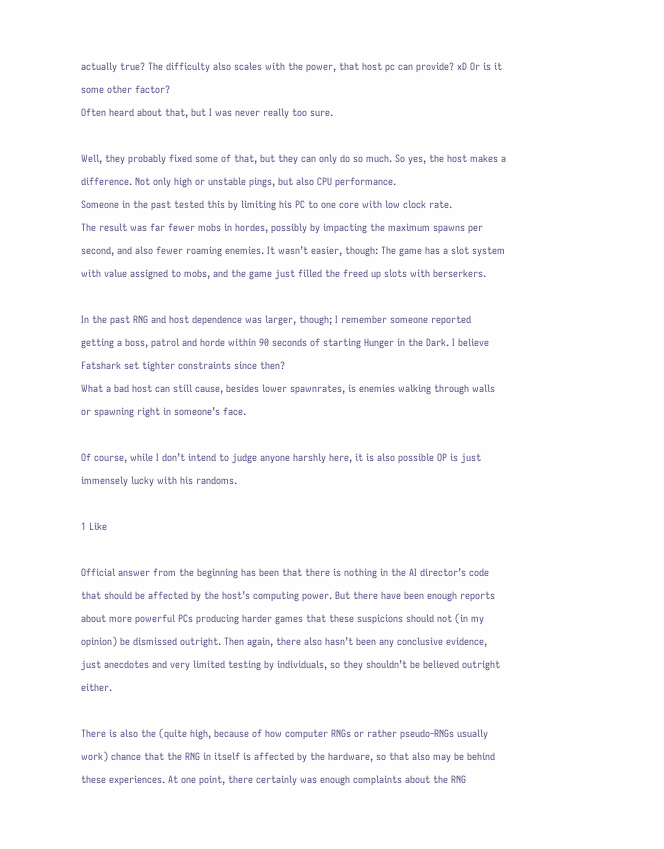actually true? The difficulty also scales with the power, that host pc can provide? xD Or is it some other factor?
Often heard about that, but I was never really too sure.

Well, they probably fixed some of that, but they can only do so much. So yes, the host makes a difference. Not only high or unstable pings, but also CPU performance.
Someone in the past tested this by limiting his PC to one core with low clock rate.
The result was far fewer mobs in hordes, possibly by impacting the maximum spawns per second, and also fewer roaming enemies. It wasn’t easier, though: The game has a slot system with value assigned to mobs, and the game just filled the freed up slots with berserkers.

In the past RNG and host dependence was larger, though; I remember someone reported getting a boss, patrol and horde within 90 seconds of starting Hunger in the Dark. I believe Fatshark set tighter constraints since then?
What a bad host can still cause, besides lower spawnrates, is enemies walking through walls or spawning right in someone’s face.

Of course, while I don’t intend to judge anyone harshly here, it is also possible OP is just immensely lucky with his randoms.

1 Like

Official answer from the beginning has been that there is nothing in the AI director’s code that should be affected by the host’s computing power. But there have been enough reports about more powerful PCs producing harder games that these suspicions should not (in my opinion) be dismissed outright. Then again, there also hasn’t been any conclusive evidence, just anecdotes and very limited testing by individuals, so they shouldn’t be believed outright either.

There is also the (quite high, because of how computer RNGs or rather pseudo-RNGs usually work) chance that the RNG in itself is affected by the hardware, so that also may be behind these experiences. At one point, there certainly was enough complaints about the RNG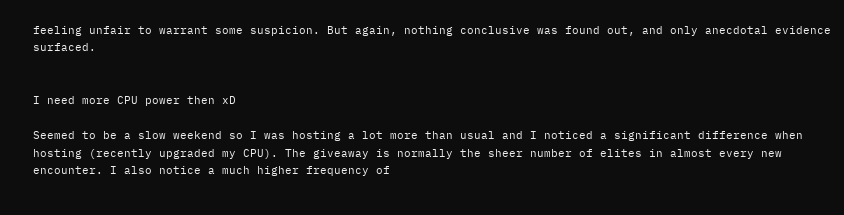feeling unfair to warrant some suspicion. But again, nothing conclusive was found out, and only anecdotal evidence surfaced.


I need more CPU power then xD

Seemed to be a slow weekend so I was hosting a lot more than usual and I noticed a significant difference when hosting (recently upgraded my CPU). The giveaway is normally the sheer number of elites in almost every new encounter. I also notice a much higher frequency of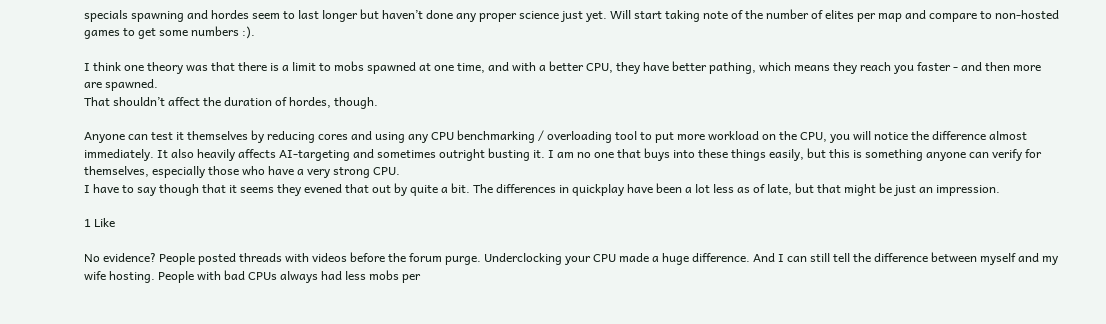specials spawning and hordes seem to last longer but haven’t done any proper science just yet. Will start taking note of the number of elites per map and compare to non-hosted games to get some numbers :).

I think one theory was that there is a limit to mobs spawned at one time, and with a better CPU, they have better pathing, which means they reach you faster - and then more are spawned.
That shouldn’t affect the duration of hordes, though.

Anyone can test it themselves by reducing cores and using any CPU benchmarking / overloading tool to put more workload on the CPU, you will notice the difference almost immediately. It also heavily affects AI-targeting and sometimes outright busting it. I am no one that buys into these things easily, but this is something anyone can verify for themselves, especially those who have a very strong CPU.
I have to say though that it seems they evened that out by quite a bit. The differences in quickplay have been a lot less as of late, but that might be just an impression.

1 Like

No evidence? People posted threads with videos before the forum purge. Underclocking your CPU made a huge difference. And I can still tell the difference between myself and my wife hosting. People with bad CPUs always had less mobs per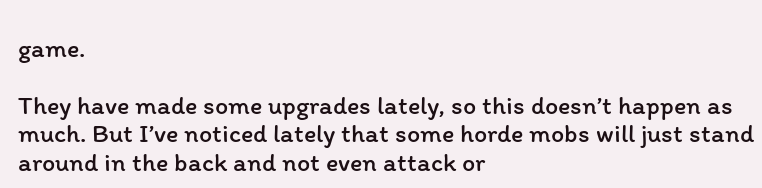game.

They have made some upgrades lately, so this doesn’t happen as much. But I’ve noticed lately that some horde mobs will just stand around in the back and not even attack or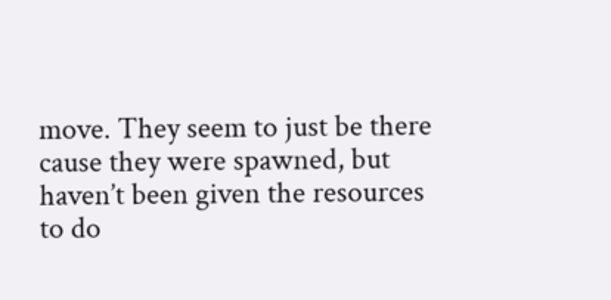move. They seem to just be there cause they were spawned, but haven’t been given the resources to do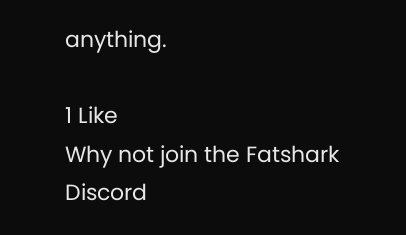anything.

1 Like
Why not join the Fatshark Discord